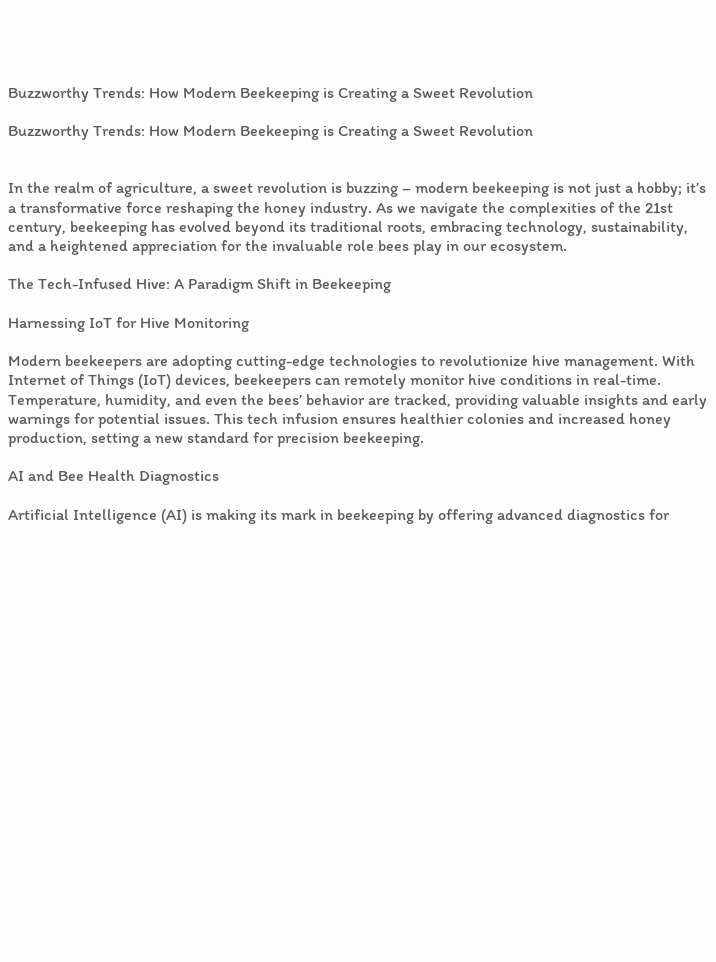Buzzworthy Trends: How Modern Beekeeping is Creating a Sweet Revolution

Buzzworthy Trends: How Modern Beekeeping is Creating a Sweet Revolution


In the realm of agriculture, a sweet revolution is buzzing – modern beekeeping is not just a hobby; it’s a transformative force reshaping the honey industry. As we navigate the complexities of the 21st century, beekeeping has evolved beyond its traditional roots, embracing technology, sustainability, and a heightened appreciation for the invaluable role bees play in our ecosystem.

The Tech-Infused Hive: A Paradigm Shift in Beekeeping

Harnessing IoT for Hive Monitoring

Modern beekeepers are adopting cutting-edge technologies to revolutionize hive management. With Internet of Things (IoT) devices, beekeepers can remotely monitor hive conditions in real-time. Temperature, humidity, and even the bees’ behavior are tracked, providing valuable insights and early warnings for potential issues. This tech infusion ensures healthier colonies and increased honey production, setting a new standard for precision beekeeping.

AI and Bee Health Diagnostics

Artificial Intelligence (AI) is making its mark in beekeeping by offering advanced diagnostics for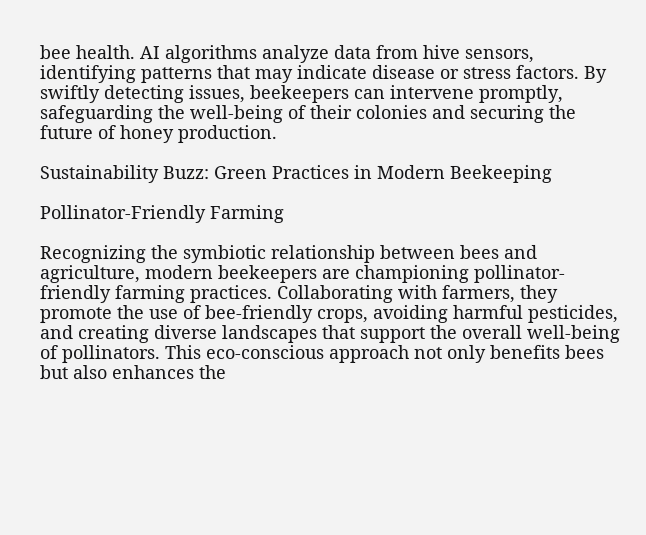bee health. AI algorithms analyze data from hive sensors, identifying patterns that may indicate disease or stress factors. By swiftly detecting issues, beekeepers can intervene promptly, safeguarding the well-being of their colonies and securing the future of honey production.

Sustainability Buzz: Green Practices in Modern Beekeeping

Pollinator-Friendly Farming

Recognizing the symbiotic relationship between bees and agriculture, modern beekeepers are championing pollinator-friendly farming practices. Collaborating with farmers, they promote the use of bee-friendly crops, avoiding harmful pesticides, and creating diverse landscapes that support the overall well-being of pollinators. This eco-conscious approach not only benefits bees but also enhances the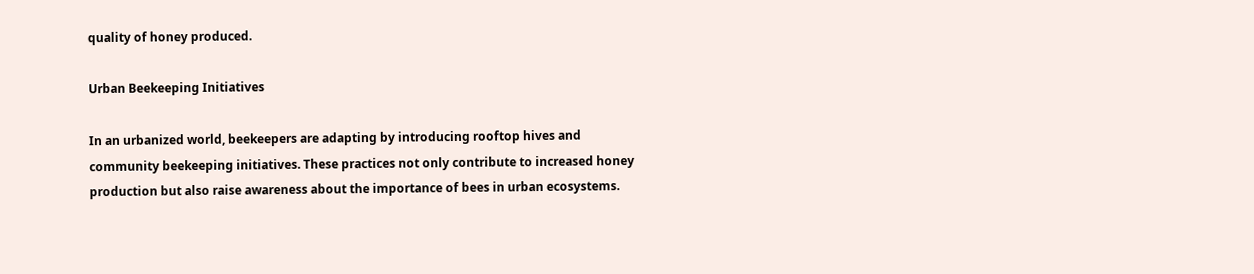quality of honey produced.

Urban Beekeeping Initiatives

In an urbanized world, beekeepers are adapting by introducing rooftop hives and community beekeeping initiatives. These practices not only contribute to increased honey production but also raise awareness about the importance of bees in urban ecosystems.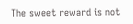The sweet reward is not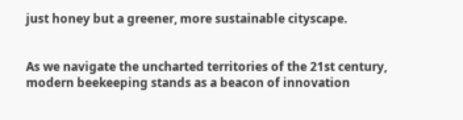just honey but a greener, more sustainable cityscape.


As we navigate the uncharted territories of the 21st century, modern beekeeping stands as a beacon of innovation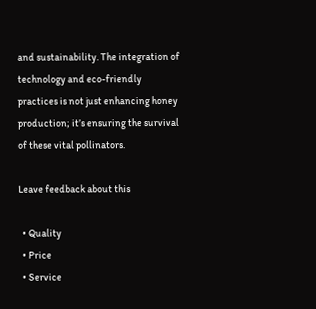and sustainability. The integration of technology and eco-friendly practices is not just enhancing honey production; it’s ensuring the survival of these vital pollinators.

Leave feedback about this

  • Quality
  • Price
  • Service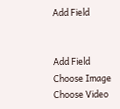Add Field


Add Field
Choose Image
Choose Video